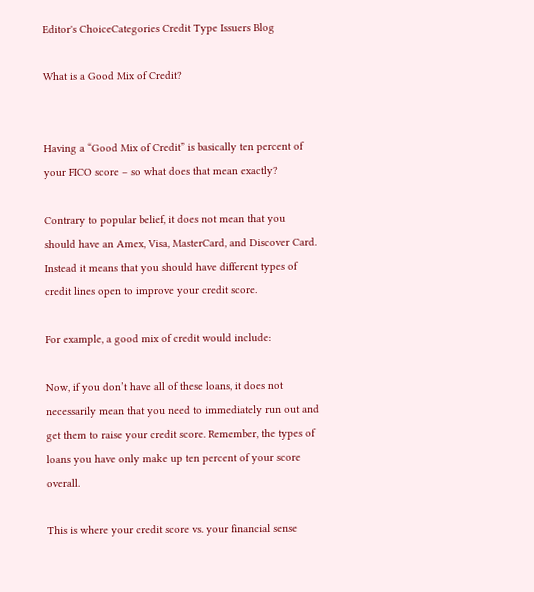Editor's ChoiceCategories Credit Type Issuers Blog

What is a Good Mix of Credit?


Having a “Good Mix of Credit” is basically ten percent of your FICO score – so what does that mean exactly?

Contrary to popular belief, it does not mean that you should have an Amex, Visa, MasterCard, and Discover Card. Instead it means that you should have different types of credit lines open to improve your credit score.

For example, a good mix of credit would include:

Now, if you don’t have all of these loans, it does not necessarily mean that you need to immediately run out and get them to raise your credit score. Remember, the types of loans you have only make up ten percent of your score overall.

This is where your credit score vs. your financial sense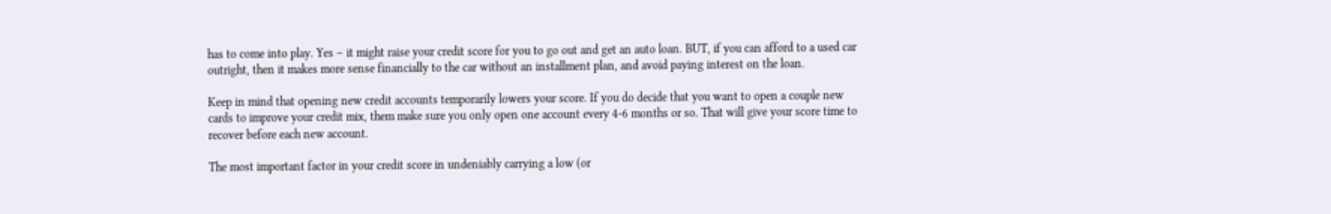has to come into play. Yes – it might raise your credit score for you to go out and get an auto loan. BUT, if you can afford to a used car outright, then it makes more sense financially to the car without an installment plan, and avoid paying interest on the loan.

Keep in mind that opening new credit accounts temporarily lowers your score. If you do decide that you want to open a couple new cards to improve your credit mix, them make sure you only open one account every 4-6 months or so. That will give your score time to recover before each new account.

The most important factor in your credit score in undeniably carrying a low (or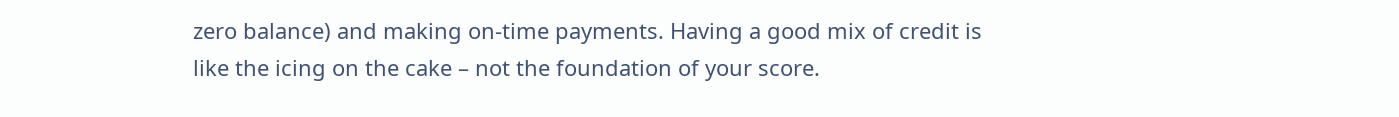zero balance) and making on-time payments. Having a good mix of credit is like the icing on the cake – not the foundation of your score.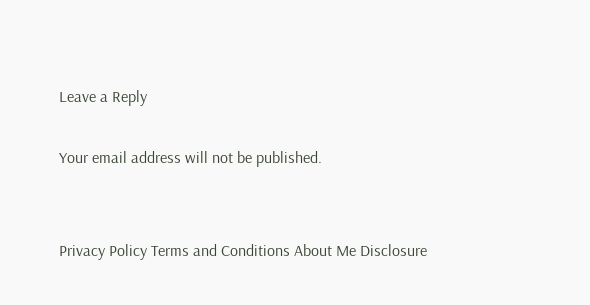Leave a Reply

Your email address will not be published.


Privacy Policy Terms and Conditions About Me Disclosure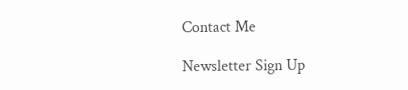Contact Me

Newsletter Sign Up